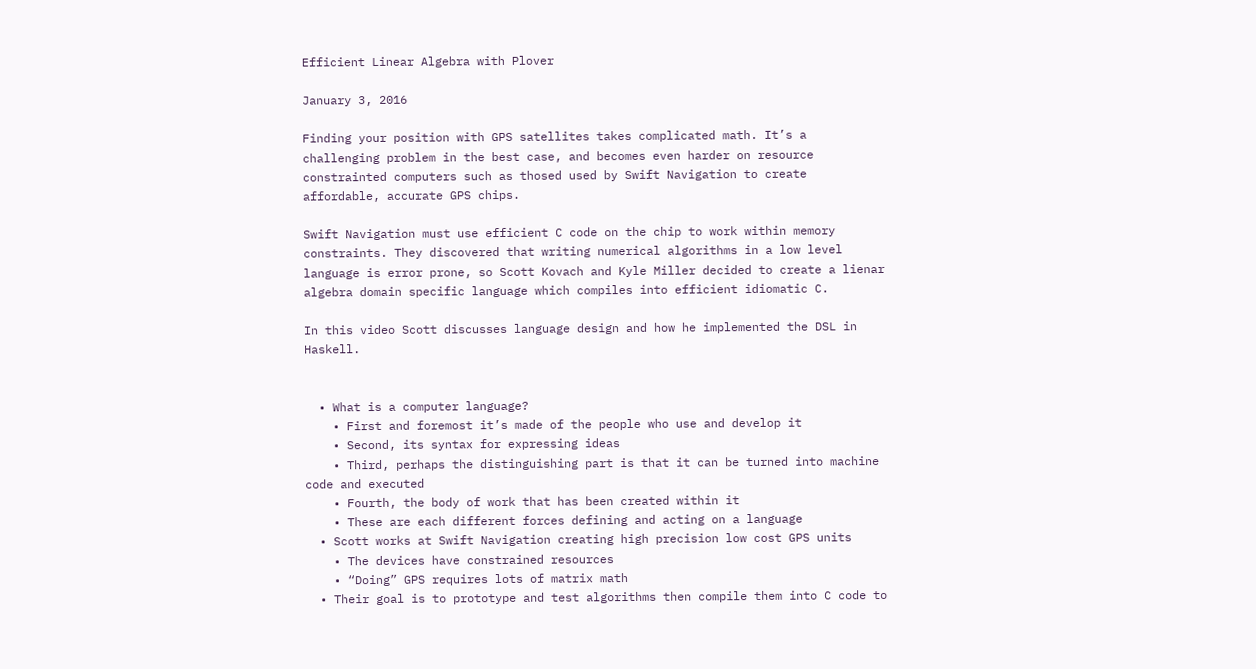Efficient Linear Algebra with Plover

January 3, 2016

Finding your position with GPS satellites takes complicated math. It’s a challenging problem in the best case, and becomes even harder on resource constrainted computers such as thosed used by Swift Navigation to create affordable, accurate GPS chips.

Swift Navigation must use efficient C code on the chip to work within memory constraints. They discovered that writing numerical algorithms in a low level language is error prone, so Scott Kovach and Kyle Miller decided to create a lienar algebra domain specific language which compiles into efficient idiomatic C.

In this video Scott discusses language design and how he implemented the DSL in Haskell.


  • What is a computer language?
    • First and foremost it’s made of the people who use and develop it
    • Second, its syntax for expressing ideas
    • Third, perhaps the distinguishing part is that it can be turned into machine code and executed
    • Fourth, the body of work that has been created within it
    • These are each different forces defining and acting on a language
  • Scott works at Swift Navigation creating high precision low cost GPS units
    • The devices have constrained resources
    • “Doing” GPS requires lots of matrix math
  • Their goal is to prototype and test algorithms then compile them into C code to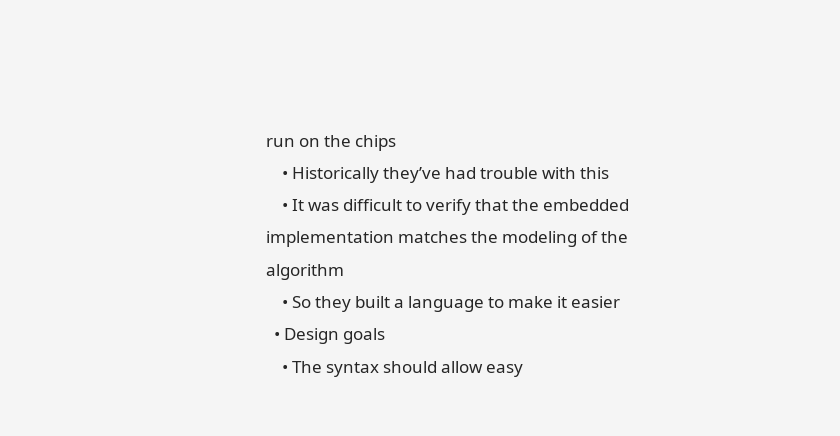run on the chips
    • Historically they’ve had trouble with this
    • It was difficult to verify that the embedded implementation matches the modeling of the algorithm
    • So they built a language to make it easier
  • Design goals
    • The syntax should allow easy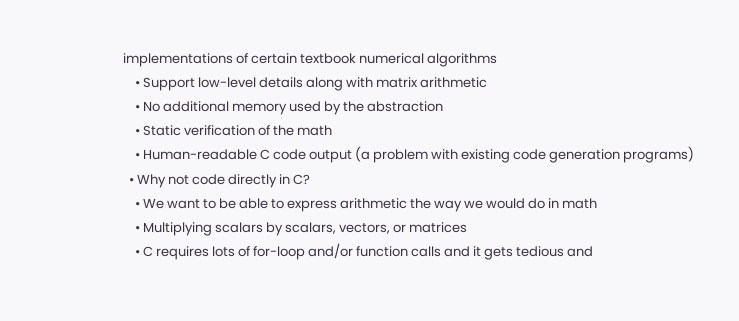implementations of certain textbook numerical algorithms
    • Support low-level details along with matrix arithmetic
    • No additional memory used by the abstraction
    • Static verification of the math
    • Human-readable C code output (a problem with existing code generation programs)
  • Why not code directly in C?
    • We want to be able to express arithmetic the way we would do in math
    • Multiplying scalars by scalars, vectors, or matrices
    • C requires lots of for-loop and/or function calls and it gets tedious and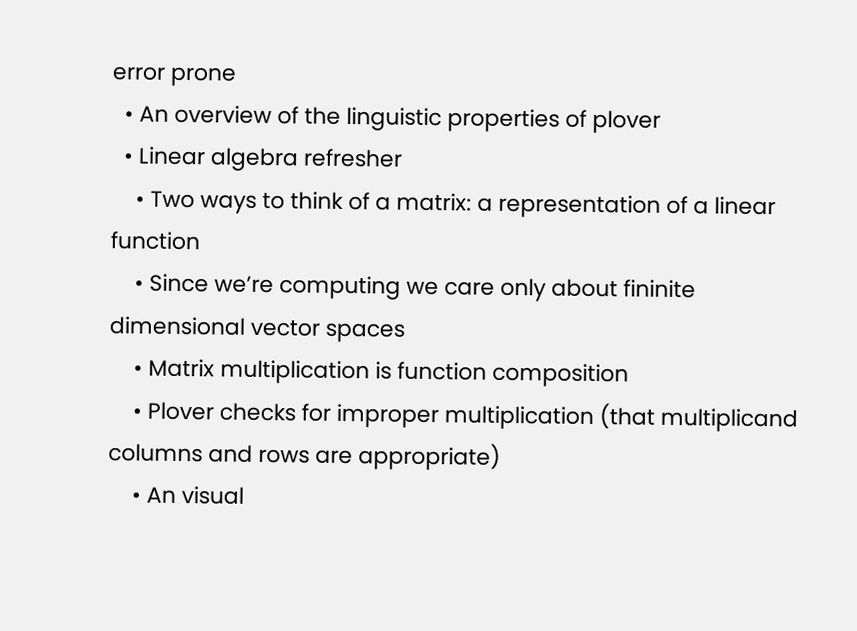error prone
  • An overview of the linguistic properties of plover
  • Linear algebra refresher
    • Two ways to think of a matrix: a representation of a linear function
    • Since we’re computing we care only about fininite dimensional vector spaces
    • Matrix multiplication is function composition
    • Plover checks for improper multiplication (that multiplicand columns and rows are appropriate)
    • An visual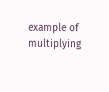example of multiplying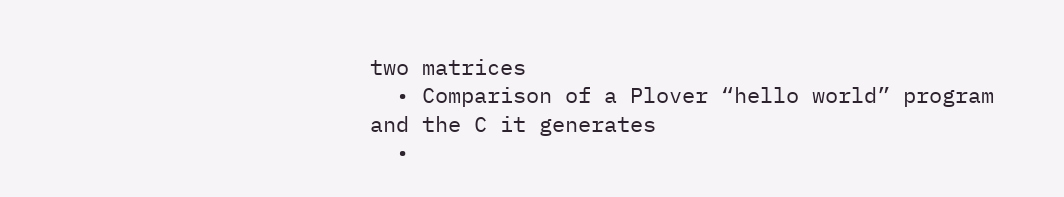two matrices
  • Comparison of a Plover “hello world” program and the C it generates
  •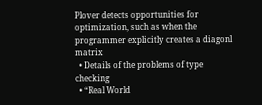Plover detects opportunities for optimization, such as when the programmer explicitly creates a diagonl matrix
  • Details of the problems of type checking
  • “Real World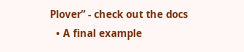Plover” - check out the docs
  • A final example